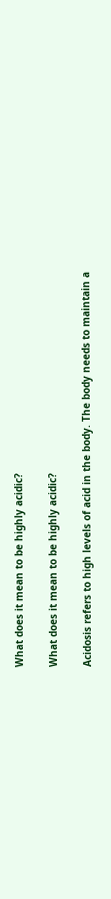What does it mean to be highly acidic?

What does it mean to be highly acidic?

Acidosis refers to high levels of acid in the body. The body needs to maintain a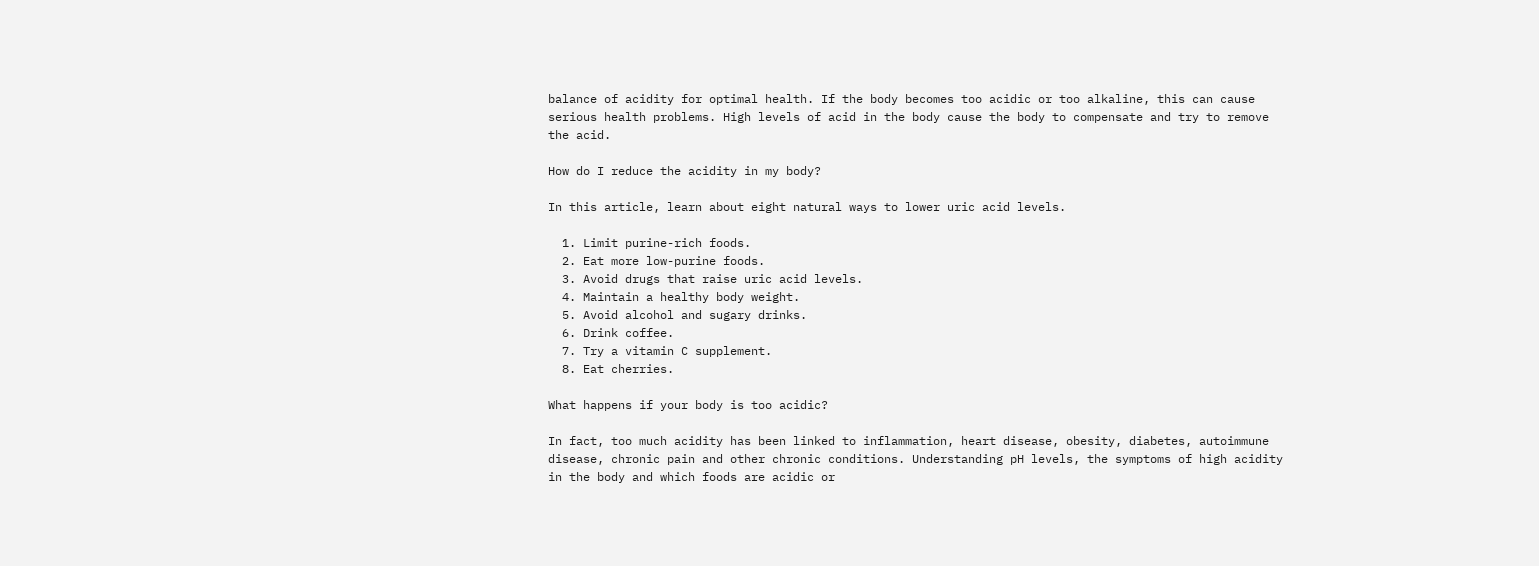balance of acidity for optimal health. If the body becomes too acidic or too alkaline, this can cause serious health problems. High levels of acid in the body cause the body to compensate and try to remove the acid.

How do I reduce the acidity in my body?

In this article, learn about eight natural ways to lower uric acid levels.

  1. Limit purine-rich foods.
  2. Eat more low-purine foods.
  3. Avoid drugs that raise uric acid levels.
  4. Maintain a healthy body weight.
  5. Avoid alcohol and sugary drinks.
  6. Drink coffee.
  7. Try a vitamin C supplement.
  8. Eat cherries.

What happens if your body is too acidic?

In fact, too much acidity has been linked to inflammation, heart disease, obesity, diabetes, autoimmune disease, chronic pain and other chronic conditions. Understanding pH levels, the symptoms of high acidity in the body and which foods are acidic or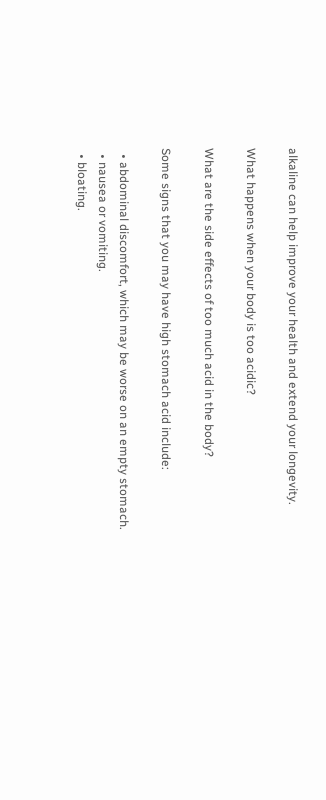alkaline can help improve your health and extend your longevity.

What happens when your body is too acidic?

What are the side effects of too much acid in the body?

Some signs that you may have high stomach acid include:

  • abdominal discomfort, which may be worse on an empty stomach.
  • nausea or vomiting.
  • bloating.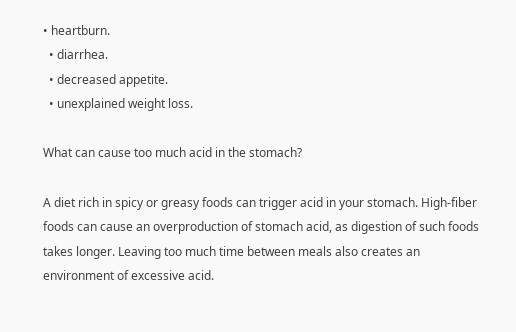• heartburn.
  • diarrhea.
  • decreased appetite.
  • unexplained weight loss.

What can cause too much acid in the stomach?

A diet rich in spicy or greasy foods can trigger acid in your stomach. High-fiber foods can cause an overproduction of stomach acid, as digestion of such foods takes longer. Leaving too much time between meals also creates an environment of excessive acid.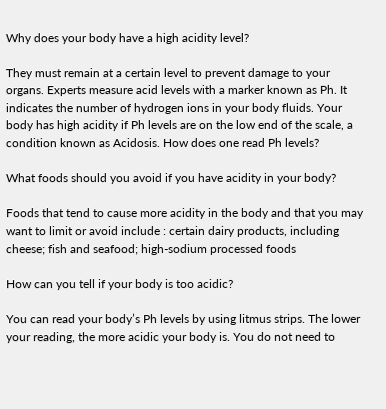Why does your body have a high acidity level?

They must remain at a certain level to prevent damage to your organs. Experts measure acid levels with a marker known as Ph. It indicates the number of hydrogen ions in your body fluids. Your body has high acidity if Ph levels are on the low end of the scale, a condition known as Acidosis. How does one read Ph levels?

What foods should you avoid if you have acidity in your body?

Foods that tend to cause more acidity in the body and that you may want to limit or avoid include : certain dairy products, including cheese; fish and seafood; high-sodium processed foods

How can you tell if your body is too acidic?

You can read your body’s Ph levels by using litmus strips. The lower your reading, the more acidic your body is. You do not need to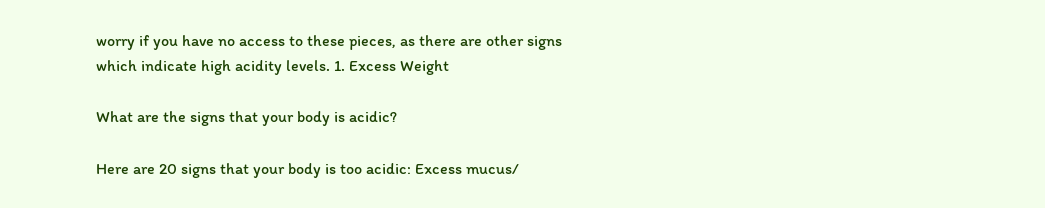worry if you have no access to these pieces, as there are other signs which indicate high acidity levels. 1. Excess Weight

What are the signs that your body is acidic?

Here are 20 signs that your body is too acidic: Excess mucus/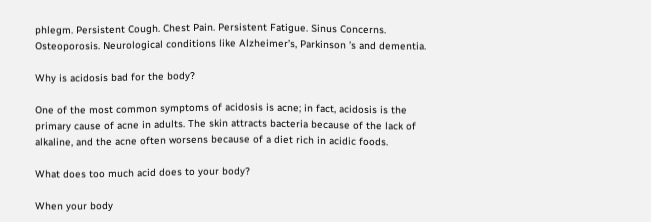phlegm. Persistent Cough. Chest Pain. Persistent Fatigue. Sinus Concerns. Osteoporosis. Neurological conditions like Alzheimer’s, Parkinson ’s and dementia.

Why is acidosis bad for the body?

One of the most common symptoms of acidosis is acne; in fact, acidosis is the primary cause of acne in adults. The skin attracts bacteria because of the lack of alkaline, and the acne often worsens because of a diet rich in acidic foods.

What does too much acid does to your body?

When your body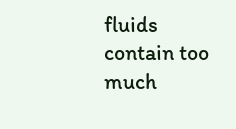fluids contain too much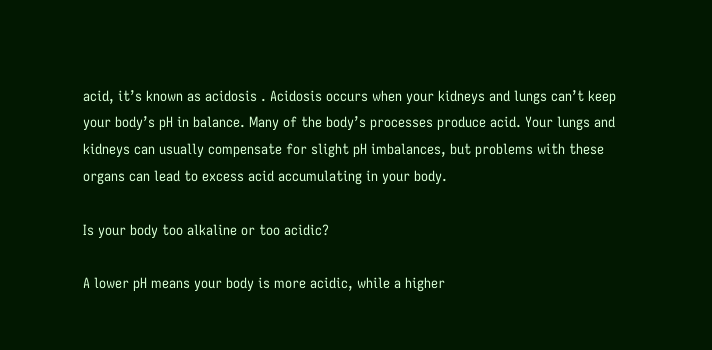acid, it’s known as acidosis . Acidosis occurs when your kidneys and lungs can’t keep your body’s pH in balance. Many of the body’s processes produce acid. Your lungs and kidneys can usually compensate for slight pH imbalances, but problems with these organs can lead to excess acid accumulating in your body.

Is your body too alkaline or too acidic?

A lower pH means your body is more acidic, while a higher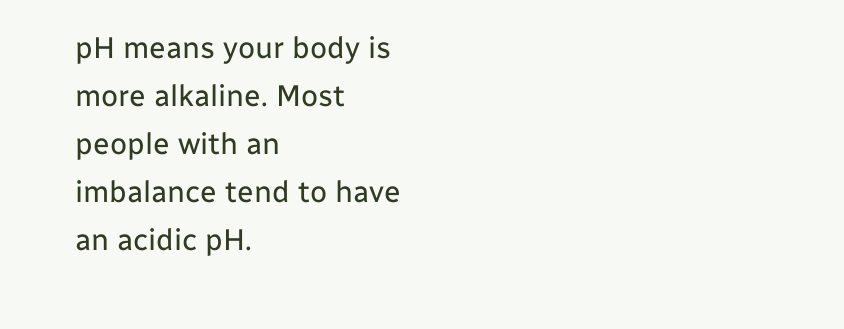pH means your body is more alkaline. Most people with an imbalance tend to have an acidic pH.